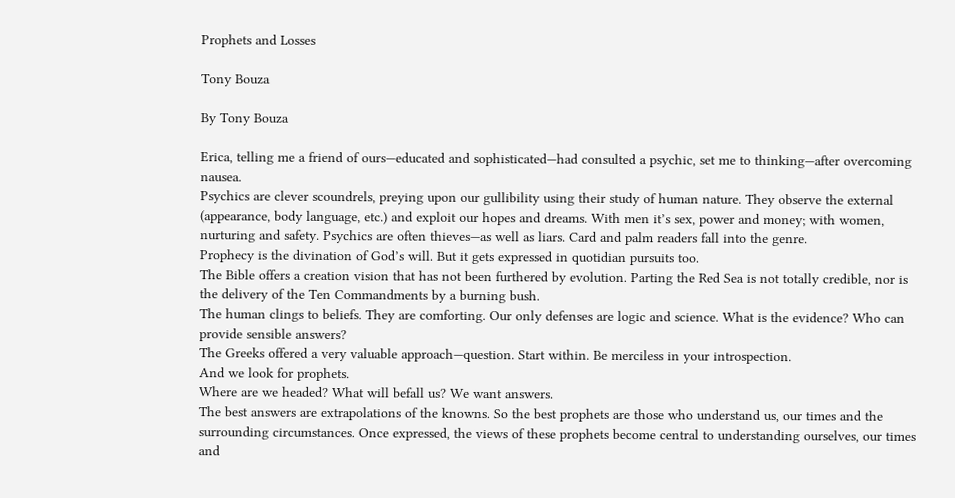Prophets and Losses

Tony Bouza

By Tony Bouza

Erica, telling me a friend of ours—educated and sophisticated—had consulted a psychic, set me to thinking—after overcoming nausea.
Psychics are clever scoundrels, preying upon our gullibility using their study of human nature. They observe the external (appearance, body language, etc.) and exploit our hopes and dreams. With men it’s sex, power and money; with women, nurturing and safety. Psychics are often thieves—as well as liars. Card and palm readers fall into the genre.
Prophecy is the divination of God’s will. But it gets expressed in quotidian pursuits too.
The Bible offers a creation vision that has not been furthered by evolution. Parting the Red Sea is not totally credible, nor is the delivery of the Ten Commandments by a burning bush.
The human clings to beliefs. They are comforting. Our only defenses are logic and science. What is the evidence? Who can provide sensible answers?
The Greeks offered a very valuable approach—question. Start within. Be merciless in your introspection.
And we look for prophets.
Where are we headed? What will befall us? We want answers.
The best answers are extrapolations of the knowns. So the best prophets are those who understand us, our times and the surrounding circumstances. Once expressed, the views of these prophets become central to understanding ourselves, our times and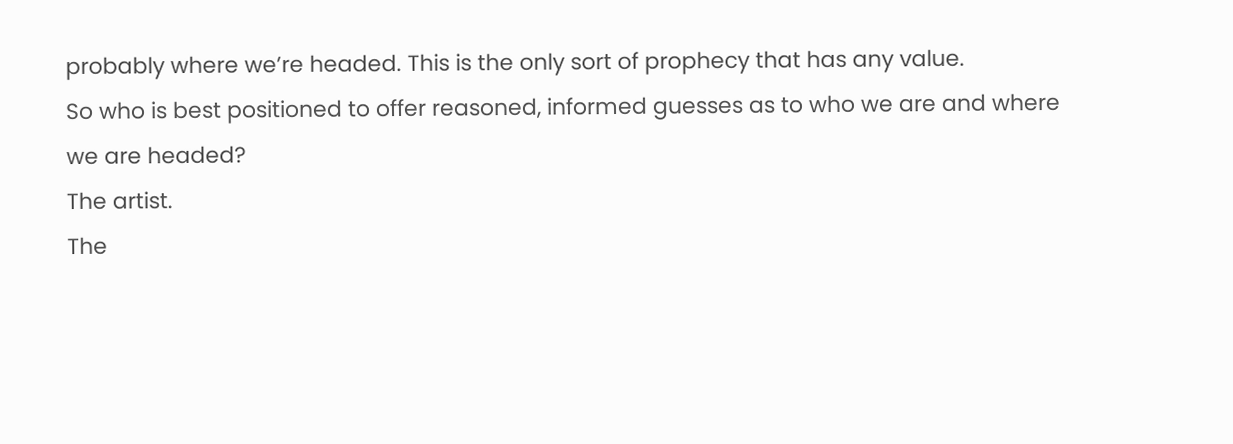probably where we’re headed. This is the only sort of prophecy that has any value.
So who is best positioned to offer reasoned, informed guesses as to who we are and where we are headed?
The artist.
The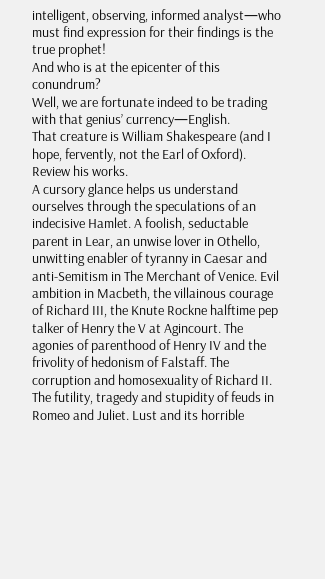intelligent, observing, informed analyst—who must find expression for their findings is the true prophet!
And who is at the epicenter of this conundrum?
Well, we are fortunate indeed to be trading with that genius’ currency—English.
That creature is William Shakespeare (and I hope, fervently, not the Earl of Oxford).
Review his works.
A cursory glance helps us understand ourselves through the speculations of an indecisive Hamlet. A foolish, seductable parent in Lear, an unwise lover in Othello, unwitting enabler of tyranny in Caesar and anti-Semitism in The Merchant of Venice. Evil ambition in Macbeth, the villainous courage of Richard III, the Knute Rockne halftime pep talker of Henry the V at Agincourt. The agonies of parenthood of Henry IV and the frivolity of hedonism of Falstaff. The corruption and homosexuality of Richard II. The futility, tragedy and stupidity of feuds in Romeo and Juliet. Lust and its horrible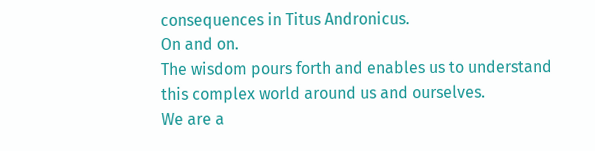consequences in Titus Andronicus.
On and on.
The wisdom pours forth and enables us to understand this complex world around us and ourselves.
We are a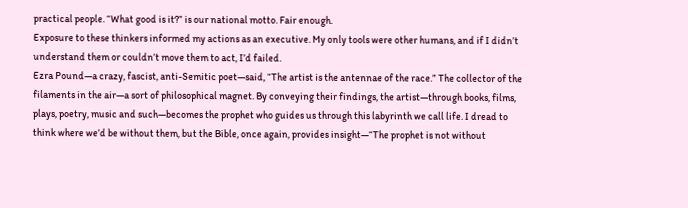practical people. “What good is it?” is our national motto. Fair enough.
Exposure to these thinkers informed my actions as an executive. My only tools were other humans, and if I didn’t understand them or couldn’t move them to act, I’d failed.
Ezra Pound—a crazy, fascist, anti-Semitic poet—said, “The artist is the antennae of the race.” The collector of the filaments in the air—a sort of philosophical magnet. By conveying their findings, the artist—through books, films, plays, poetry, music and such—becomes the prophet who guides us through this labyrinth we call life. I dread to think where we’d be without them, but the Bible, once again, provides insight—“The prophet is not without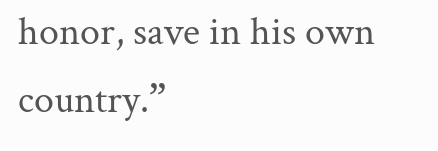honor, save in his own country.”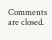Comments are closed.